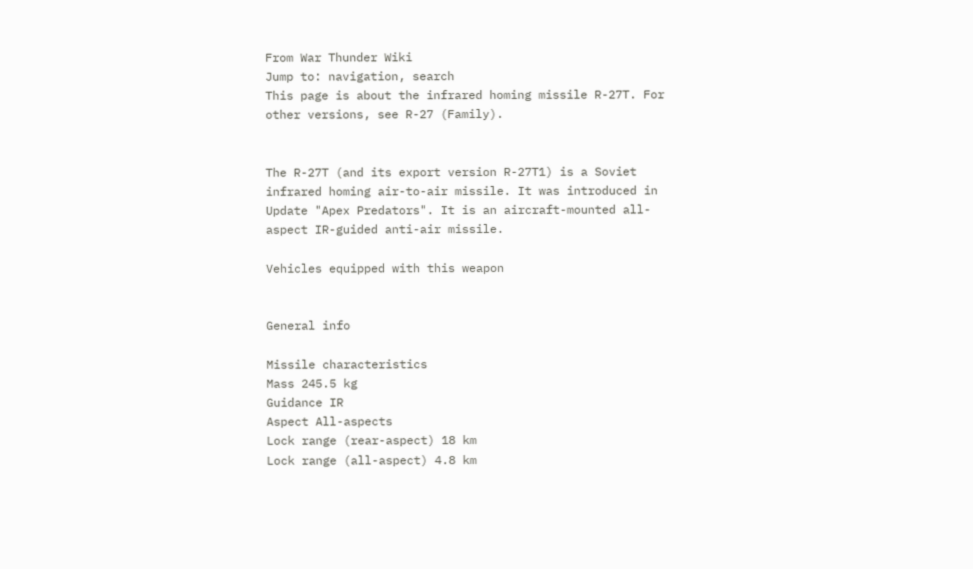From War Thunder Wiki
Jump to: navigation, search
This page is about the infrared homing missile R-27T. For other versions, see R-27 (Family).


The R-27T (and its export version R-27T1) is a Soviet infrared homing air-to-air missile. It was introduced in Update "Apex Predators". It is an aircraft-mounted all-aspect IR-guided anti-air missile.

Vehicles equipped with this weapon


General info

Missile characteristics
Mass 245.5 kg
Guidance IR
Aspect All-aspects
Lock range (rear-aspect) 18 km
Lock range (all-aspect) 4.8 km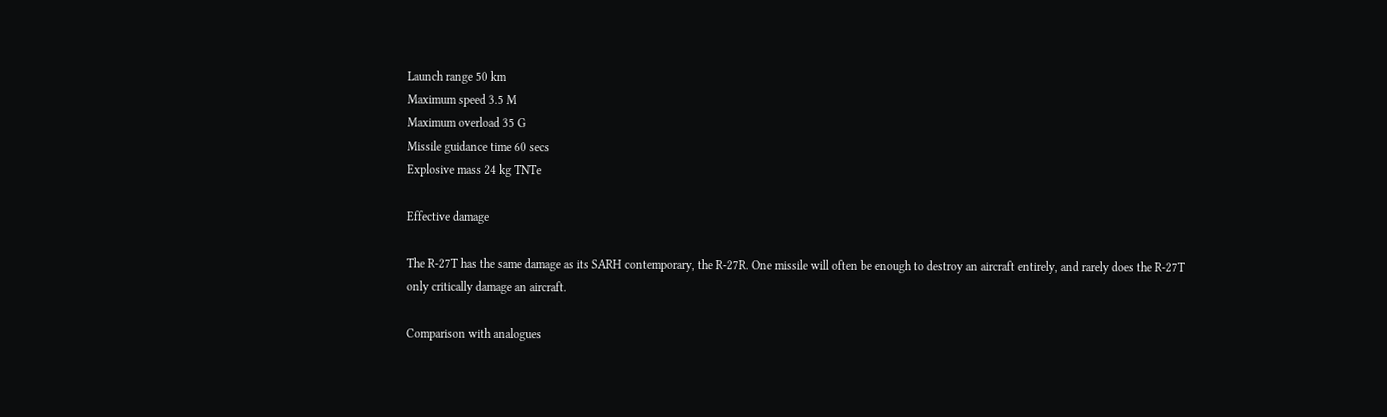Launch range 50 km
Maximum speed 3.5 M
Maximum overload 35 G
Missile guidance time 60 secs
Explosive mass 24 kg TNTe

Effective damage

The R-27T has the same damage as its SARH contemporary, the R-27R. One missile will often be enough to destroy an aircraft entirely, and rarely does the R-27T only critically damage an aircraft.

Comparison with analogues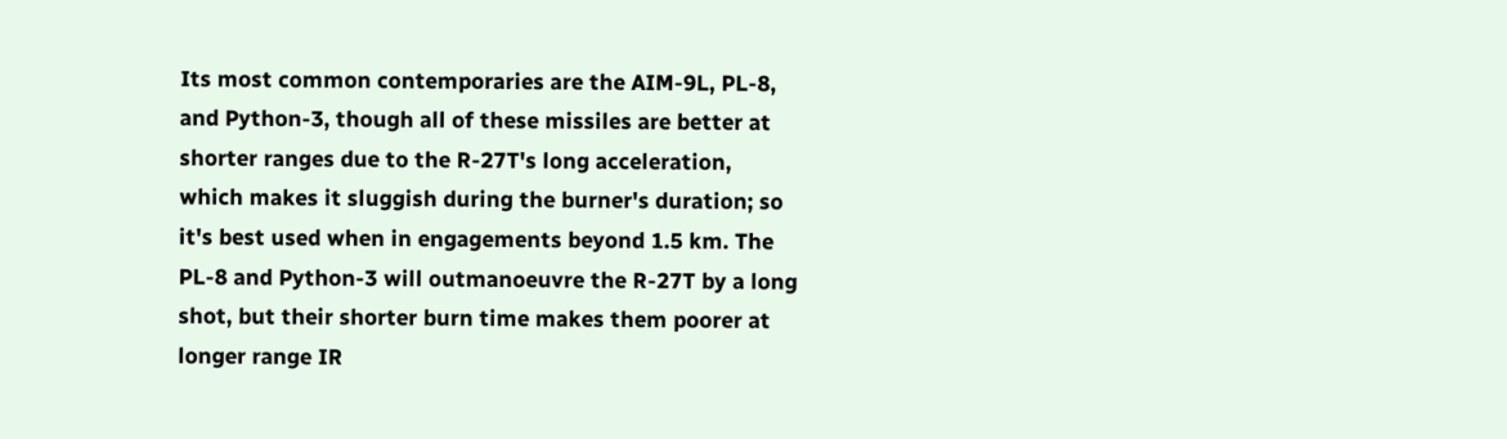Its most common contemporaries are the AIM-9L, PL-8, and Python-3, though all of these missiles are better at shorter ranges due to the R-27T's long acceleration, which makes it sluggish during the burner's duration; so it's best used when in engagements beyond 1.5 km. The PL-8 and Python-3 will outmanoeuvre the R-27T by a long shot, but their shorter burn time makes them poorer at longer range IR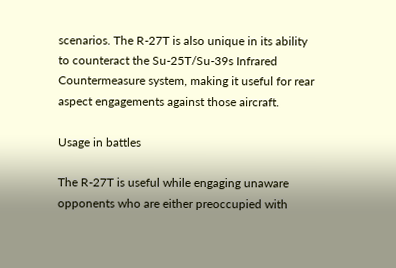scenarios. The R-27T is also unique in its ability to counteract the Su-25T/Su-39s Infrared Countermeasure system, making it useful for rear aspect engagements against those aircraft.

Usage in battles

The R-27T is useful while engaging unaware opponents who are either preoccupied with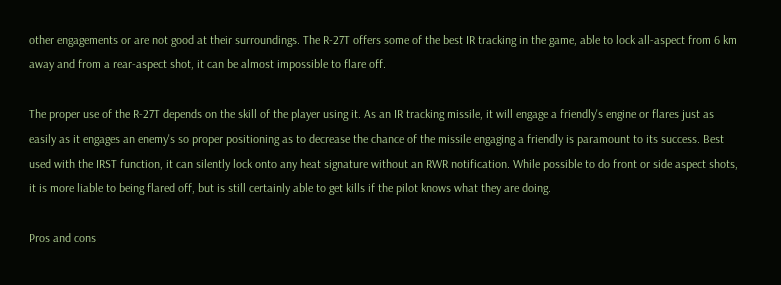other engagements or are not good at their surroundings. The R-27T offers some of the best IR tracking in the game, able to lock all-aspect from 6 km away and from a rear-aspect shot, it can be almost impossible to flare off.

The proper use of the R-27T depends on the skill of the player using it. As an IR tracking missile, it will engage a friendly's engine or flares just as easily as it engages an enemy's so proper positioning as to decrease the chance of the missile engaging a friendly is paramount to its success. Best used with the IRST function, it can silently lock onto any heat signature without an RWR notification. While possible to do front or side aspect shots, it is more liable to being flared off, but is still certainly able to get kills if the pilot knows what they are doing.

Pros and cons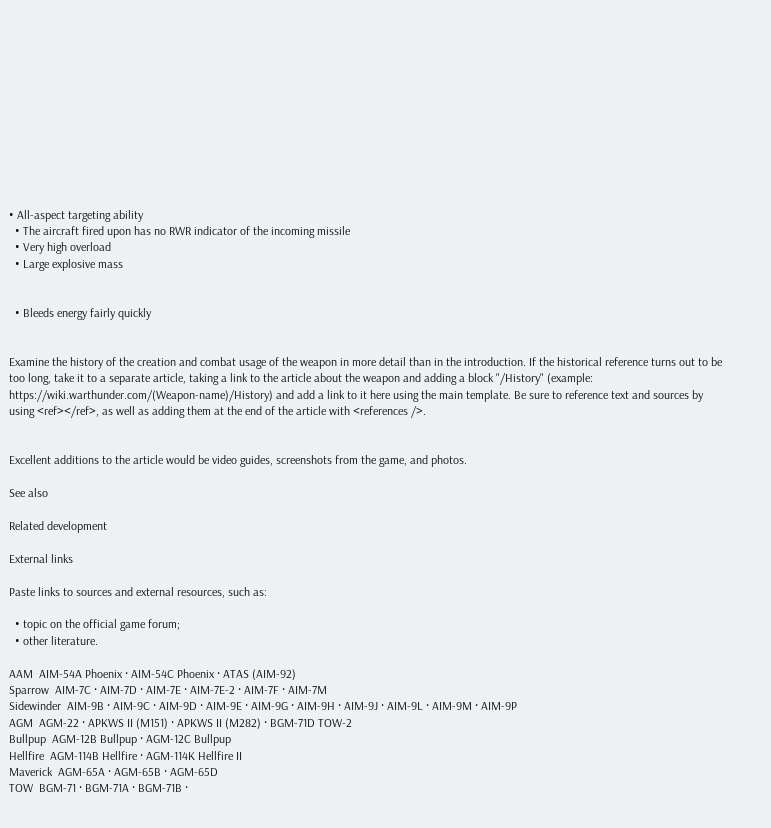• All-aspect targeting ability
  • The aircraft fired upon has no RWR indicator of the incoming missile
  • Very high overload
  • Large explosive mass


  • Bleeds energy fairly quickly


Examine the history of the creation and combat usage of the weapon in more detail than in the introduction. If the historical reference turns out to be too long, take it to a separate article, taking a link to the article about the weapon and adding a block "/History" (example: https://wiki.warthunder.com/(Weapon-name)/History) and add a link to it here using the main template. Be sure to reference text and sources by using <ref></ref>, as well as adding them at the end of the article with <references />.


Excellent additions to the article would be video guides, screenshots from the game, and photos.

See also

Related development

External links

Paste links to sources and external resources, such as:

  • topic on the official game forum;
  • other literature.

AAM  AIM-54A Phoenix · AIM-54C Phoenix · ATAS (AIM-92)
Sparrow  AIM-7C · AIM-7D · AIM-7E · AIM-7E-2 · AIM-7F · AIM-7M
Sidewinder  AIM-9B · AIM-9C · AIM-9D · AIM-9E · AIM-9G · AIM-9H · AIM-9J · AIM-9L · AIM-9M · AIM-9P
AGM  AGM-22 · APKWS II (M151) · APKWS II (M282) · BGM-71D TOW-2
Bullpup  AGM-12B Bullpup · AGM-12C Bullpup
Hellfire  AGM-114B Hellfire · AGM-114K Hellfire II
Maverick  AGM-65A · AGM-65B · AGM-65D
TOW  BGM-71 · BGM-71A · BGM-71B ·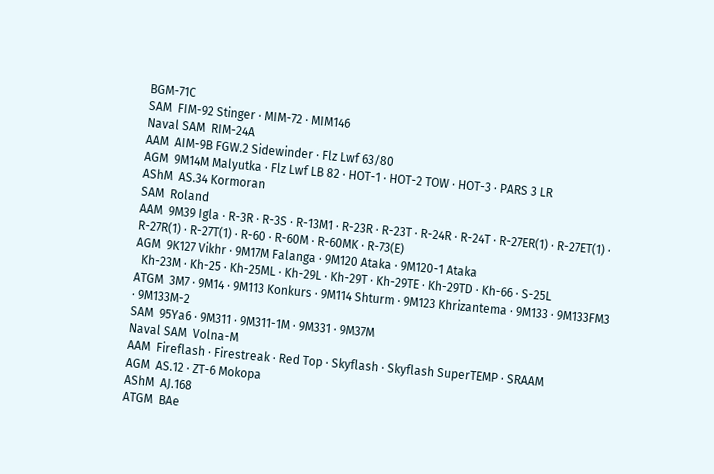BGM-71C
SAM  FIM-92 Stinger · MIM-72 · MIM146
Naval SAM  RIM-24A
AAM  AIM-9B FGW.2 Sidewinder · Flz Lwf 63/80
AGM  9M14M Malyutka · Flz Lwf LB 82 · HOT-1 · HOT-2 TOW · HOT-3 · PARS 3 LR
AShM  AS.34 Kormoran
SAM  Roland
AAM  9M39 Igla · R-3R · R-3S · R-13M1 · R-23R · R-23T · R-24R · R-24T · R-27ER(1) · R-27ET(1) · R-27R(1) · R-27T(1) · R-60 · R-60M · R-60MK · R-73(E)
AGM  9K127 Vikhr · 9M17M Falanga · 9M120 Ataka · 9M120-1 Ataka
  Kh-23M · Kh-25 · Kh-25ML · Kh-29L · Kh-29T · Kh-29TE · Kh-29TD · Kh-66 · S-25L
ATGM  3M7 · 9M14 · 9M113 Konkurs · 9M114 Shturm · 9M123 Khrizantema · 9M133 · 9M133FM3 · 9M133M-2
SAM  95Ya6 · 9M311 · 9M311-1M · 9M331 · 9M37M
Naval SAM  Volna-M
AAM  Fireflash · Firestreak · Red Top · Skyflash · Skyflash SuperTEMP · SRAAM
AGM  AS.12 · ZT-6 Mokopa
AShM  AJ.168
ATGM  BAe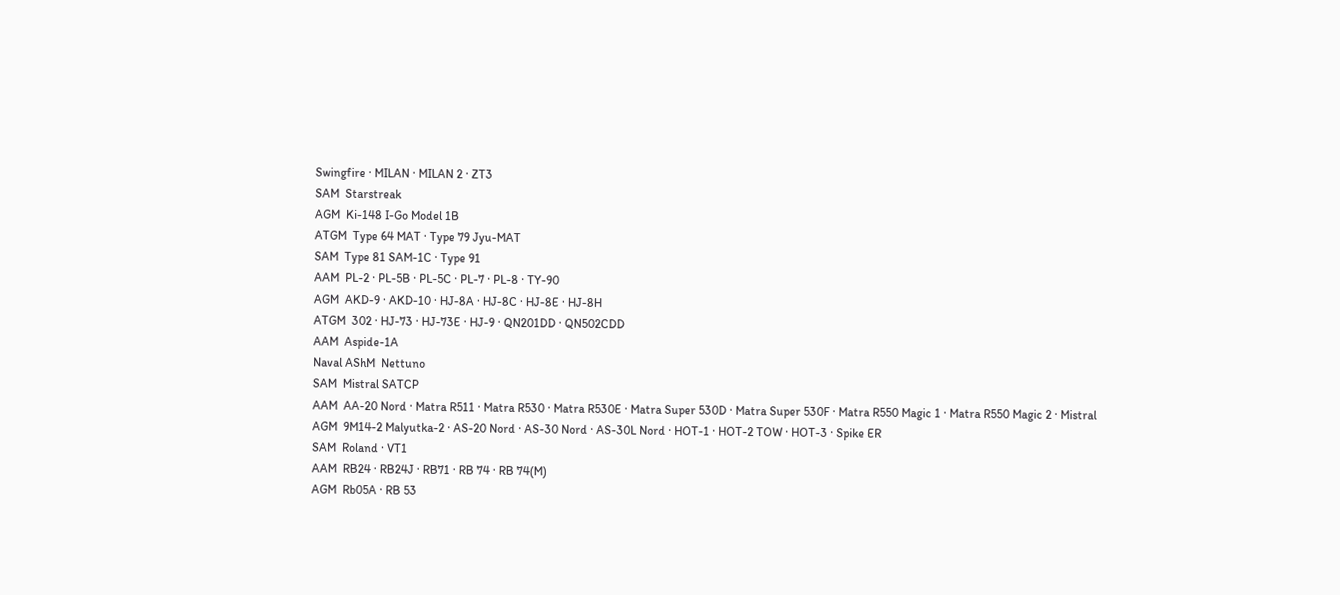Swingfire · MILAN · MILAN 2 · ZT3
SAM  Starstreak
AGM  Ki-148 I-Go Model 1B
ATGM  Type 64 MAT · Type 79 Jyu-MAT
SAM  Type 81 SAM-1C · Type 91
AAM  PL-2 · PL-5B · PL-5C · PL-7 · PL-8 · TY-90
AGM  AKD-9 · AKD-10 · HJ-8A · HJ-8C · HJ-8E · HJ-8H
ATGM  302 · HJ-73 · HJ-73E · HJ-9 · QN201DD · QN502CDD
AAM  Aspide-1A
Naval AShM  Nettuno
SAM  Mistral SATCP
AAM  AA-20 Nord · Matra R511 · Matra R530 · Matra R530E · Matra Super 530D · Matra Super 530F · Matra R550 Magic 1 · Matra R550 Magic 2 · Mistral
AGM  9M14-2 Malyutka-2 · AS-20 Nord · AS-30 Nord · AS-30L Nord · HOT-1 · HOT-2 TOW · HOT-3 · Spike ER
SAM  Roland · VT1
AAM  RB24 · RB24J · RB71 · RB 74 · RB 74(M)
AGM  Rb05A · RB 53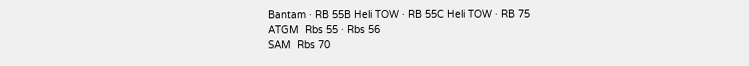Bantam · RB 55B Heli TOW · RB 55C Heli TOW · RB 75
ATGM  Rbs 55 · Rbs 56
SAM  Rbs 70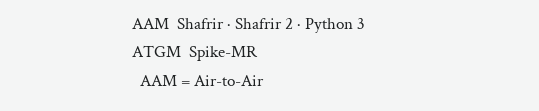AAM  Shafrir · Shafrir 2 · Python 3
ATGM  Spike-MR
  AAM = Air-to-Air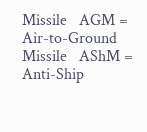Missile   AGM = Air-to-Ground Missile   AShM = Anti-Ship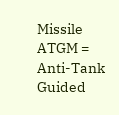Missile   ATGM = Anti-Tank Guided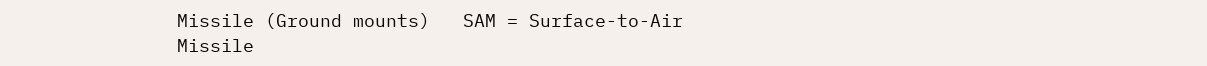Missile (Ground mounts)   SAM = Surface-to-Air Missile